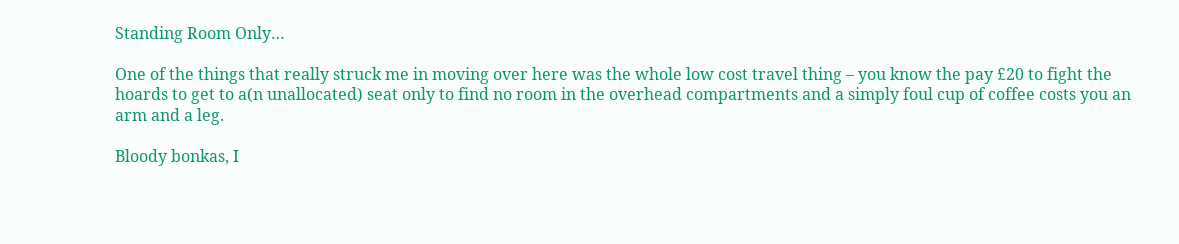Standing Room Only…

One of the things that really struck me in moving over here was the whole low cost travel thing – you know the pay £20 to fight the hoards to get to a(n unallocated) seat only to find no room in the overhead compartments and a simply foul cup of coffee costs you an arm and a leg.

Bloody bonkas, I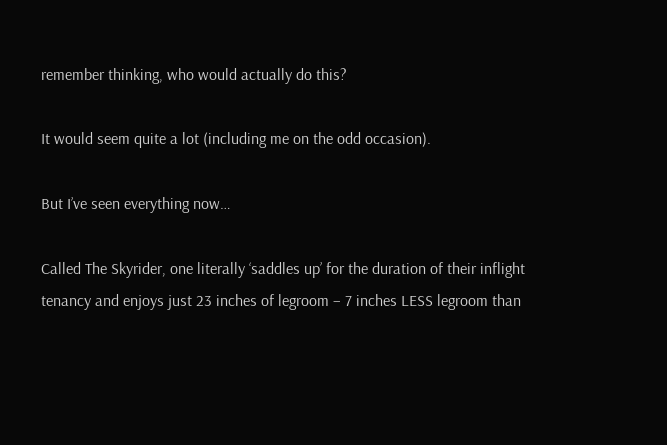remember thinking, who would actually do this?

It would seem quite a lot (including me on the odd occasion).

But I’ve seen everything now…

Called The Skyrider, one literally ‘saddles up’ for the duration of their inflight tenancy and enjoys just 23 inches of legroom – 7 inches LESS legroom than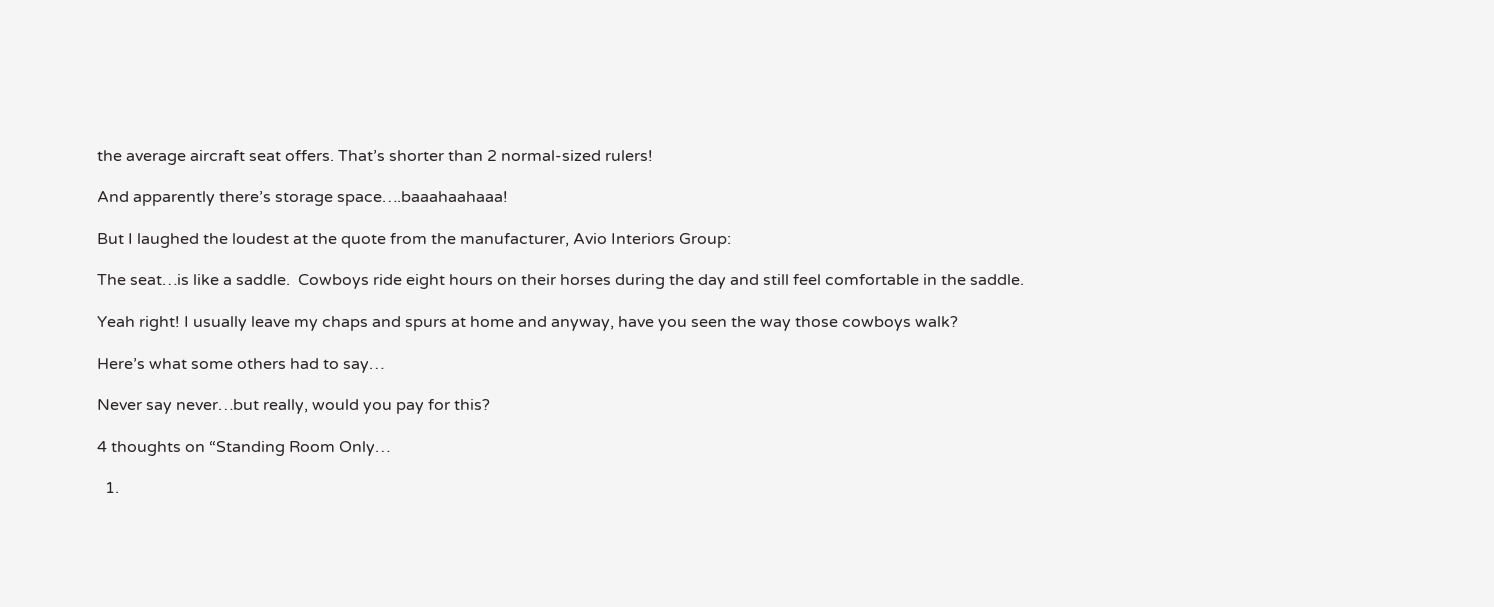the average aircraft seat offers. That’s shorter than 2 normal-sized rulers!

And apparently there’s storage space….baaahaahaaa!

But I laughed the loudest at the quote from the manufacturer, Avio Interiors Group:

The seat…is like a saddle.  Cowboys ride eight hours on their horses during the day and still feel comfortable in the saddle.

Yeah right! I usually leave my chaps and spurs at home and anyway, have you seen the way those cowboys walk?

Here’s what some others had to say…

Never say never…but really, would you pay for this?

4 thoughts on “Standing Room Only…

  1.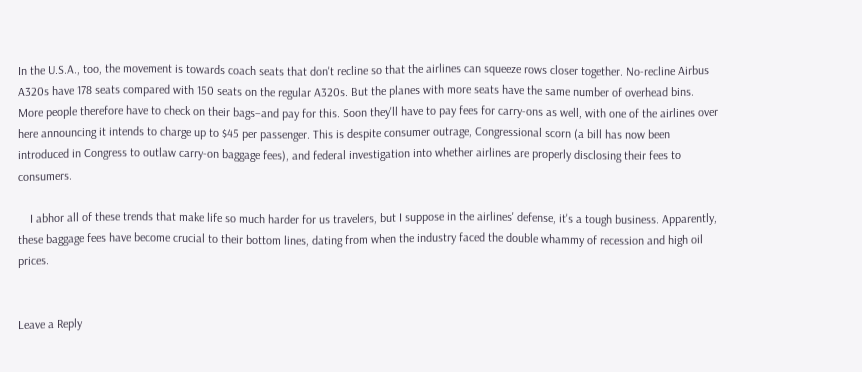In the U.S.A., too, the movement is towards coach seats that don't recline so that the airlines can squeeze rows closer together. No-recline Airbus A320s have 178 seats compared with 150 seats on the regular A320s. But the planes with more seats have the same number of overhead bins. More people therefore have to check on their bags–and pay for this. Soon they'll have to pay fees for carry-ons as well, with one of the airlines over here announcing it intends to charge up to $45 per passenger. This is despite consumer outrage, Congressional scorn (a bill has now been introduced in Congress to outlaw carry-on baggage fees), and federal investigation into whether airlines are properly disclosing their fees to consumers.

    I abhor all of these trends that make life so much harder for us travelers, but I suppose in the airlines' defense, it's a tough business. Apparently, these baggage fees have become crucial to their bottom lines, dating from when the industry faced the double whammy of recession and high oil prices.


Leave a Reply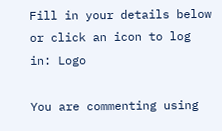Fill in your details below or click an icon to log in: Logo

You are commenting using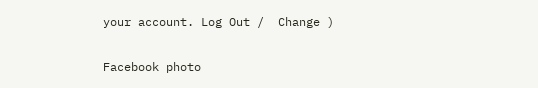your account. Log Out /  Change )

Facebook photo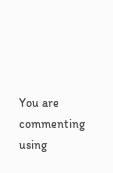You are commenting using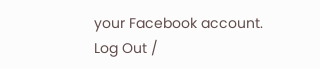your Facebook account. Log Out /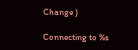Change )

Connecting to %s